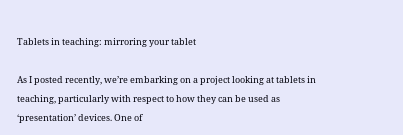Tablets in teaching: mirroring your tablet

As I posted recently, we’re embarking on a project looking at tablets in teaching, particularly with respect to how they can be used as ‘presentation’ devices. One of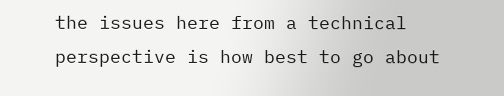the issues here from a technical perspective is how best to go about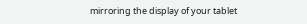mirroring the display of your tablet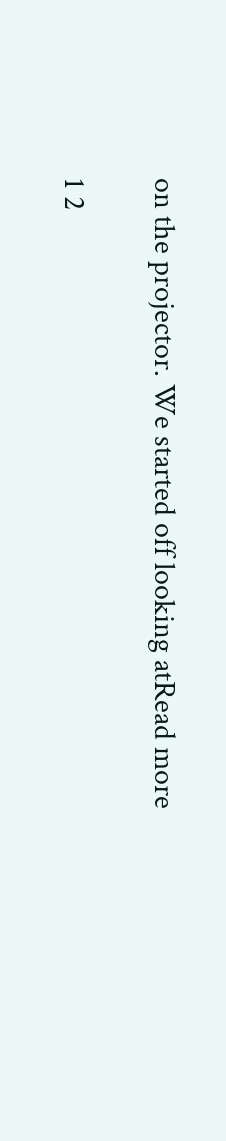on the projector. We started off looking atRead more

1 2